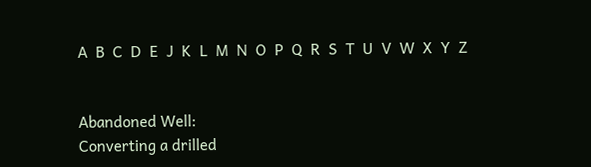A  B  C  D  E  J  K  L  M  N  O  P  Q  R  S  T  U  V  W  X  Y  Z


Abandoned Well:
Converting a drilled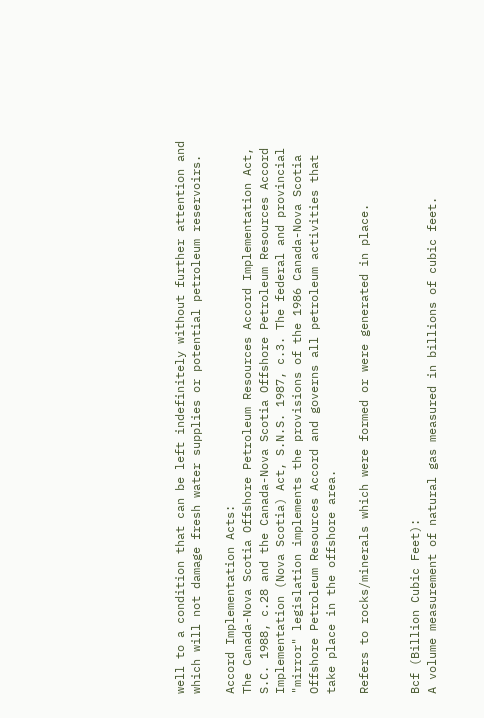well to a condition that can be left indefinitely without further attention and which will not damage fresh water supplies or potential petroleum reservoirs.

Accord Implementation Acts:
The Canada-Nova Scotia Offshore Petroleum Resources Accord Implementation Act, S.C. 1988, c.28 and the Canada-Nova Scotia Offshore Petroleum Resources Accord Implementation (Nova Scotia) Act, S.N.S. 1987, c.3. The federal and provincial "mirror" legislation implements the provisions of the 1986 Canada-Nova Scotia Offshore Petroleum Resources Accord and governs all petroleum activities that take place in the offshore area.

Refers to rocks/minerals which were formed or were generated in place.


Bcf (Billion Cubic Feet):
A volume measurement of natural gas measured in billions of cubic feet.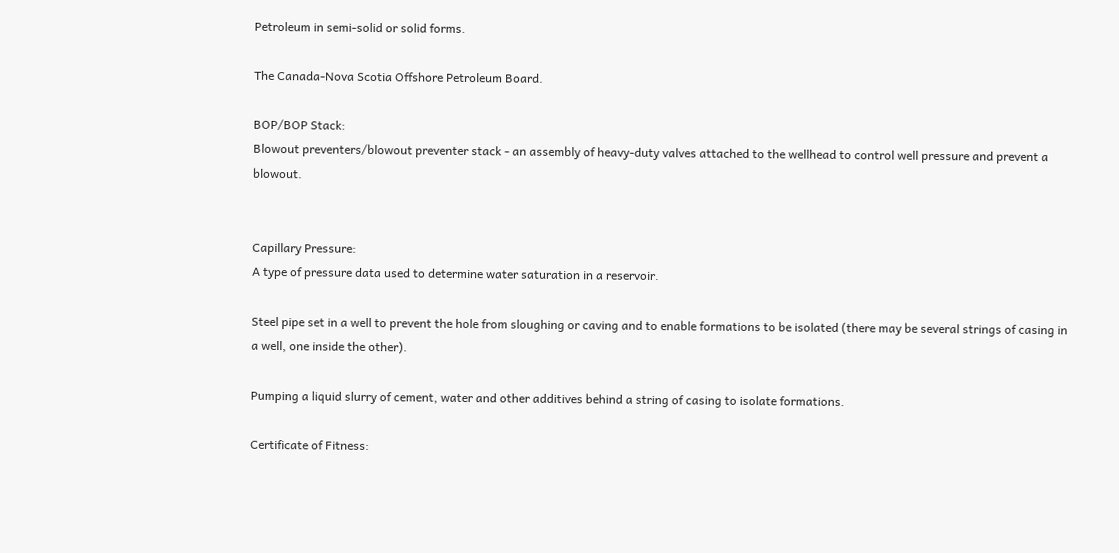Petroleum in semi-solid or solid forms.

The Canada-Nova Scotia Offshore Petroleum Board.

BOP/BOP Stack:
Blowout preventers/blowout preventer stack - an assembly of heavy-duty valves attached to the wellhead to control well pressure and prevent a blowout.


Capillary Pressure:
A type of pressure data used to determine water saturation in a reservoir.

Steel pipe set in a well to prevent the hole from sloughing or caving and to enable formations to be isolated (there may be several strings of casing in a well, one inside the other).

Pumping a liquid slurry of cement, water and other additives behind a string of casing to isolate formations.

Certificate of Fitness: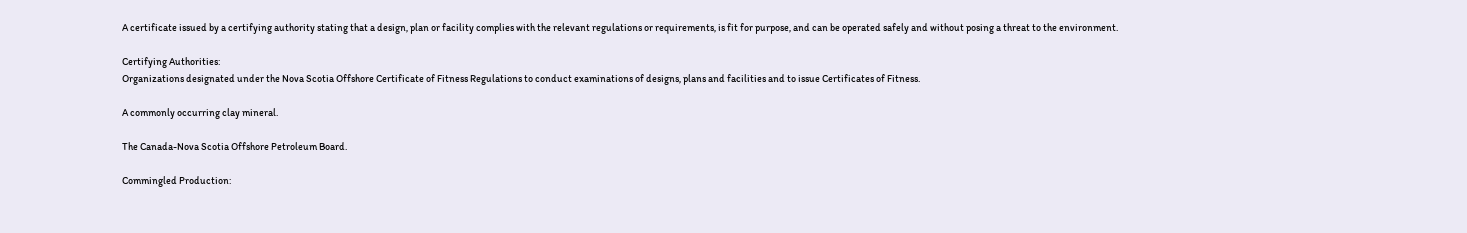A certificate issued by a certifying authority stating that a design, plan or facility complies with the relevant regulations or requirements, is fit for purpose, and can be operated safely and without posing a threat to the environment.

Certifying Authorities:
Organizations designated under the Nova Scotia Offshore Certificate of Fitness Regulations to conduct examinations of designs, plans and facilities and to issue Certificates of Fitness.

A commonly occurring clay mineral.

The Canada-Nova Scotia Offshore Petroleum Board.

Commingled Production: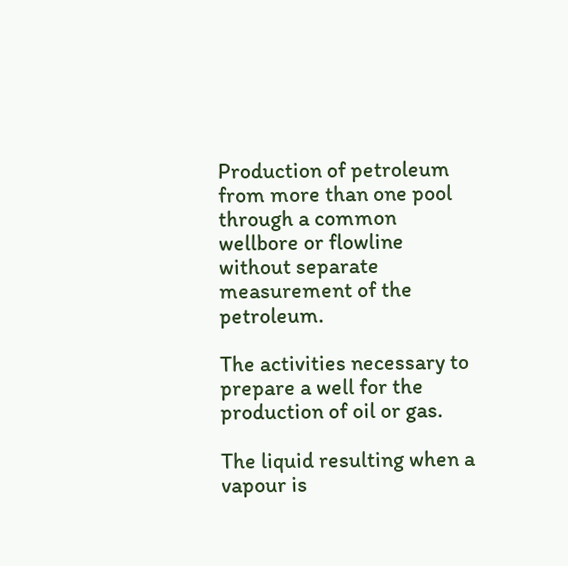Production of petroleum from more than one pool through a common wellbore or flowline without separate measurement of the petroleum.

The activities necessary to prepare a well for the production of oil or gas.

The liquid resulting when a vapour is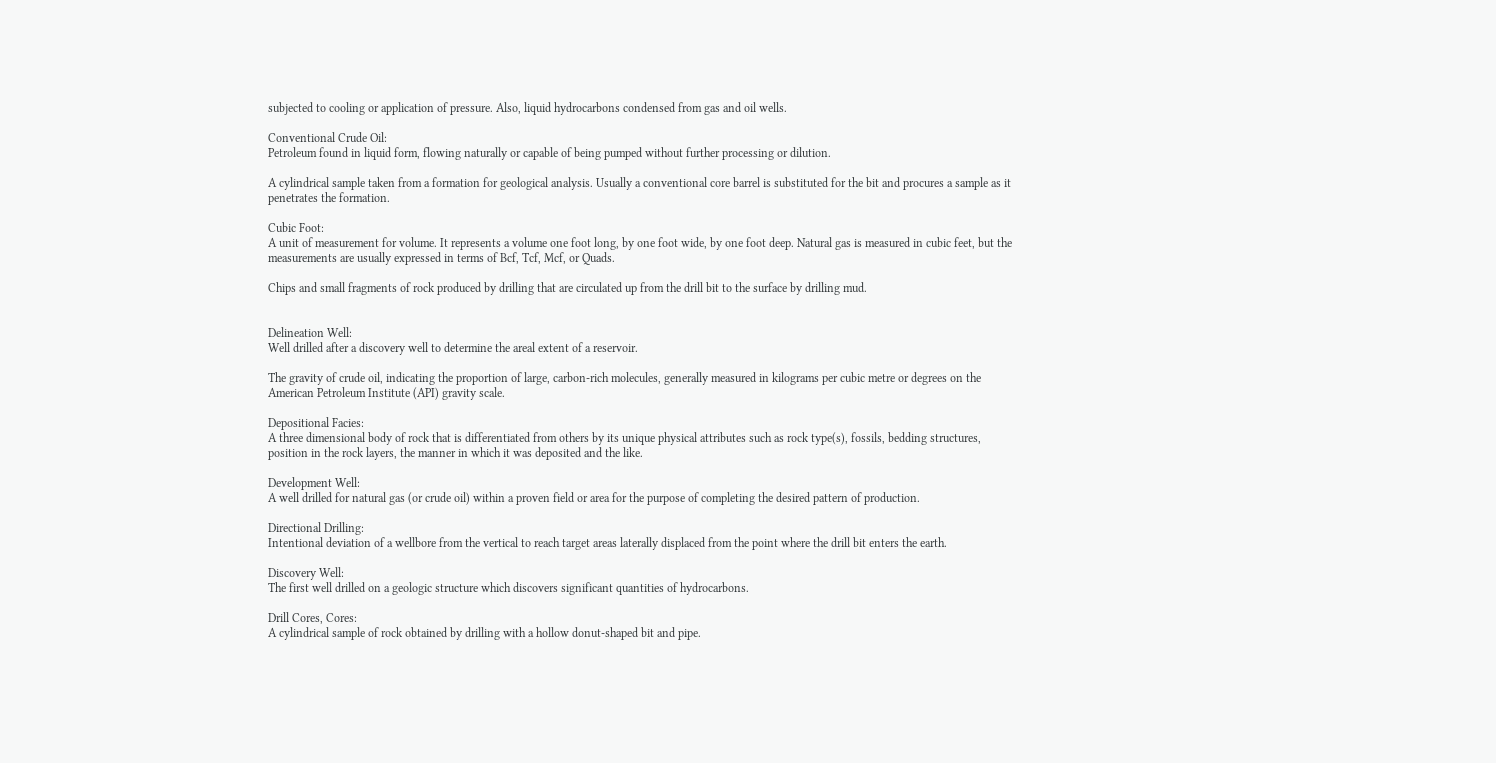subjected to cooling or application of pressure. Also, liquid hydrocarbons condensed from gas and oil wells.

Conventional Crude Oil:
Petroleum found in liquid form, flowing naturally or capable of being pumped without further processing or dilution.

A cylindrical sample taken from a formation for geological analysis. Usually a conventional core barrel is substituted for the bit and procures a sample as it penetrates the formation.

Cubic Foot:
A unit of measurement for volume. It represents a volume one foot long, by one foot wide, by one foot deep. Natural gas is measured in cubic feet, but the measurements are usually expressed in terms of Bcf, Tcf, Mcf, or Quads.

Chips and small fragments of rock produced by drilling that are circulated up from the drill bit to the surface by drilling mud.


Delineation Well:
Well drilled after a discovery well to determine the areal extent of a reservoir.

The gravity of crude oil, indicating the proportion of large, carbon-rich molecules, generally measured in kilograms per cubic metre or degrees on the American Petroleum Institute (API) gravity scale.

Depositional Facies:
A three dimensional body of rock that is differentiated from others by its unique physical attributes such as rock type(s), fossils, bedding structures, position in the rock layers, the manner in which it was deposited and the like.

Development Well:
A well drilled for natural gas (or crude oil) within a proven field or area for the purpose of completing the desired pattern of production.

Directional Drilling:
Intentional deviation of a wellbore from the vertical to reach target areas laterally displaced from the point where the drill bit enters the earth.

Discovery Well:
The first well drilled on a geologic structure which discovers significant quantities of hydrocarbons.

Drill Cores, Cores:
A cylindrical sample of rock obtained by drilling with a hollow donut-shaped bit and pipe.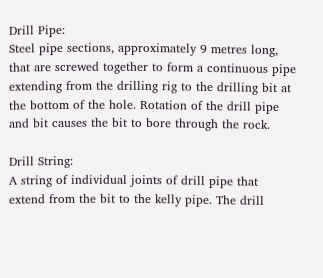Drill Pipe:
Steel pipe sections, approximately 9 metres long, that are screwed together to form a continuous pipe extending from the drilling rig to the drilling bit at the bottom of the hole. Rotation of the drill pipe and bit causes the bit to bore through the rock.

Drill String:
A string of individual joints of drill pipe that extend from the bit to the kelly pipe. The drill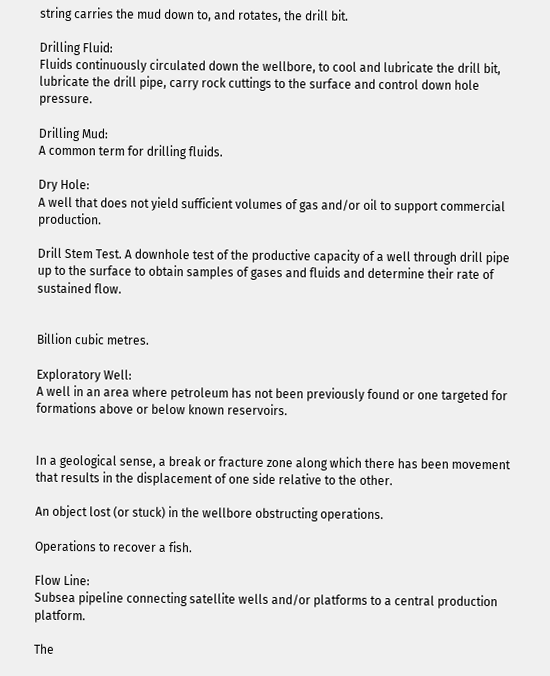string carries the mud down to, and rotates, the drill bit.

Drilling Fluid:
Fluids continuously circulated down the wellbore, to cool and lubricate the drill bit, lubricate the drill pipe, carry rock cuttings to the surface and control down hole pressure.

Drilling Mud:
A common term for drilling fluids.

Dry Hole:
A well that does not yield sufficient volumes of gas and/or oil to support commercial production.

Drill Stem Test. A downhole test of the productive capacity of a well through drill pipe up to the surface to obtain samples of gases and fluids and determine their rate of sustained flow.


Billion cubic metres.

Exploratory Well:
A well in an area where petroleum has not been previously found or one targeted for formations above or below known reservoirs.


In a geological sense, a break or fracture zone along which there has been movement that results in the displacement of one side relative to the other.

An object lost (or stuck) in the wellbore obstructing operations.

Operations to recover a fish.

Flow Line:
Subsea pipeline connecting satellite wells and/or platforms to a central production platform.

The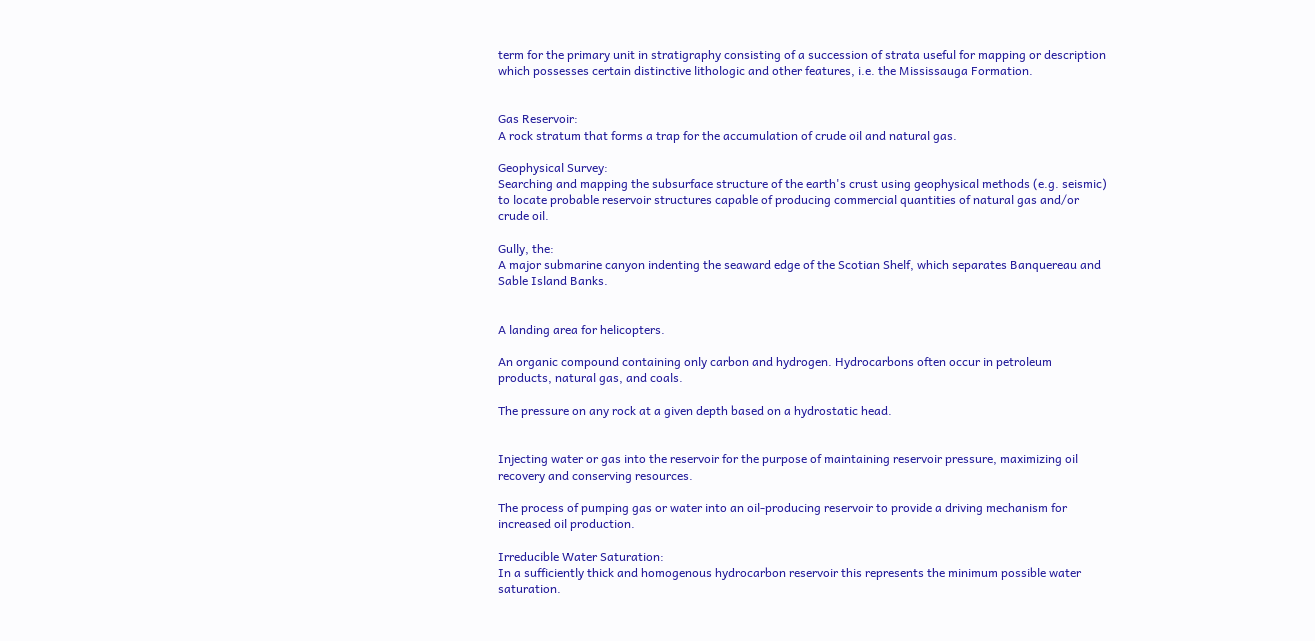term for the primary unit in stratigraphy consisting of a succession of strata useful for mapping or description which possesses certain distinctive lithologic and other features, i.e. the Mississauga Formation.


Gas Reservoir:
A rock stratum that forms a trap for the accumulation of crude oil and natural gas.

Geophysical Survey:
Searching and mapping the subsurface structure of the earth's crust using geophysical methods (e.g. seismic) to locate probable reservoir structures capable of producing commercial quantities of natural gas and/or crude oil.

Gully, the:
A major submarine canyon indenting the seaward edge of the Scotian Shelf, which separates Banquereau and Sable Island Banks.


A landing area for helicopters.

An organic compound containing only carbon and hydrogen. Hydrocarbons often occur in petroleum products, natural gas, and coals.

The pressure on any rock at a given depth based on a hydrostatic head.


Injecting water or gas into the reservoir for the purpose of maintaining reservoir pressure, maximizing oil recovery and conserving resources.

The process of pumping gas or water into an oil-producing reservoir to provide a driving mechanism for increased oil production.

Irreducible Water Saturation:
In a sufficiently thick and homogenous hydrocarbon reservoir this represents the minimum possible water saturation.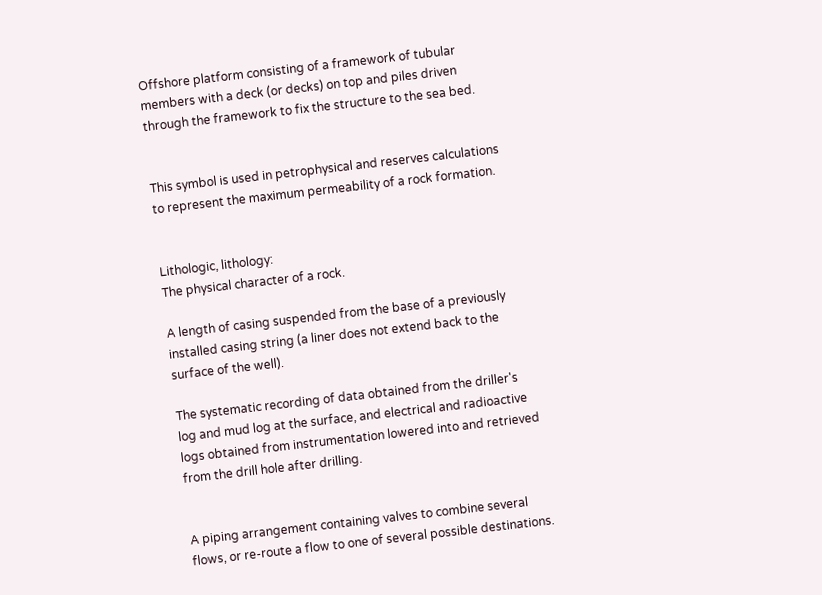Offshore platform consisting of a framework of tubular members with a deck (or decks) on top and piles driven through the framework to fix the structure to the sea bed.


This symbol is used in petrophysical and reserves calculations to represent the maximum permeability of a rock formation.


Lithologic, lithology:
The physical character of a rock.

A length of casing suspended from the base of a previously installed casing string (a liner does not extend back to the surface of the well).

The systematic recording of data obtained from the driller's log and mud log at the surface, and electrical and radioactive logs obtained from instrumentation lowered into and retrieved from the drill hole after drilling.


A piping arrangement containing valves to combine several flows, or re-route a flow to one of several possible destinations.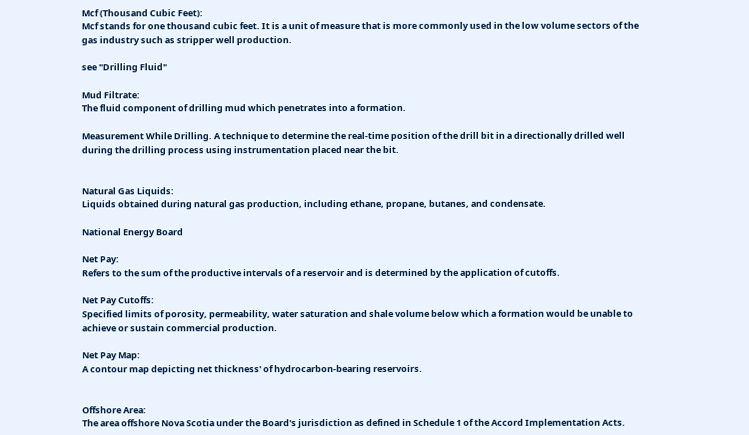Mcf (Thousand Cubic Feet):
Mcf stands for one thousand cubic feet. It is a unit of measure that is more commonly used in the low volume sectors of the gas industry such as stripper well production.

see "Drilling Fluid"

Mud Filtrate:
The fluid component of drilling mud which penetrates into a formation.

Measurement While Drilling. A technique to determine the real-time position of the drill bit in a directionally drilled well during the drilling process using instrumentation placed near the bit.


Natural Gas Liquids:
Liquids obtained during natural gas production, including ethane, propane, butanes, and condensate.

National Energy Board

Net Pay:
Refers to the sum of the productive intervals of a reservoir and is determined by the application of cutoffs.

Net Pay Cutoffs:
Specified limits of porosity, permeability, water saturation and shale volume below which a formation would be unable to achieve or sustain commercial production.

Net Pay Map:
A contour map depicting net thickness' of hydrocarbon-bearing reservoirs.


Offshore Area:
The area offshore Nova Scotia under the Board's jurisdiction as defined in Schedule 1 of the Accord Implementation Acts.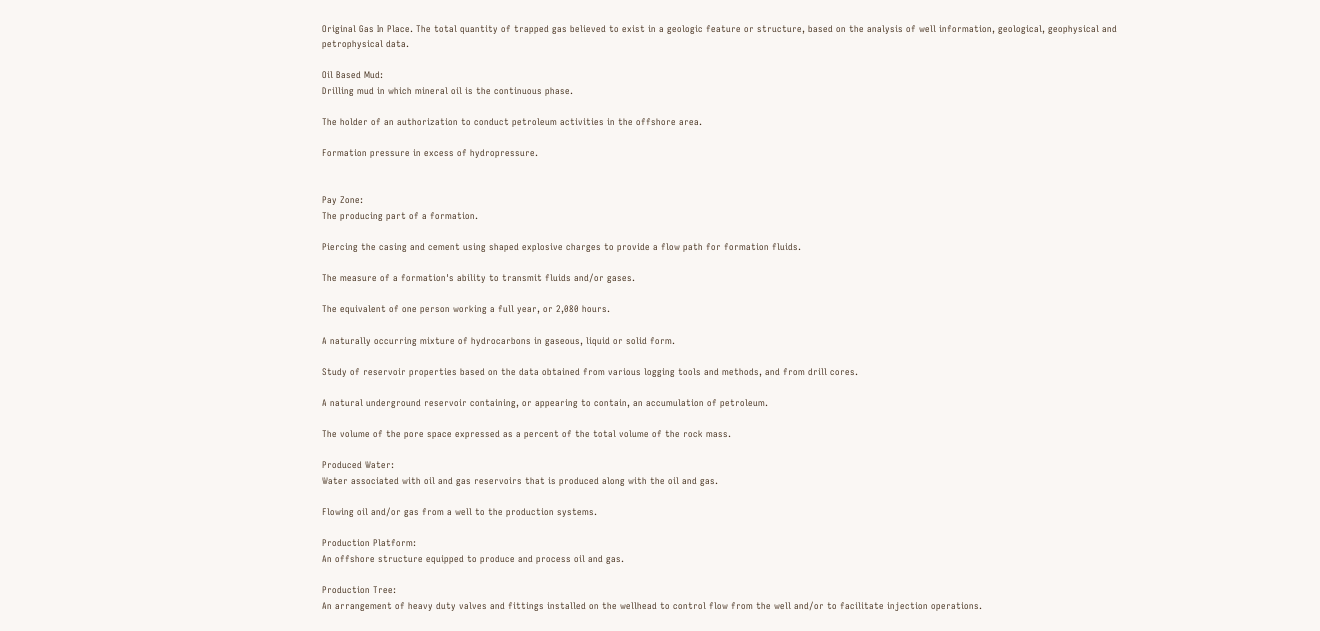Original Gas In Place. The total quantity of trapped gas believed to exist in a geologic feature or structure, based on the analysis of well information, geological, geophysical and petrophysical data.

Oil Based Mud:
Drilling mud in which mineral oil is the continuous phase.

The holder of an authorization to conduct petroleum activities in the offshore area.

Formation pressure in excess of hydropressure.


Pay Zone:
The producing part of a formation.

Piercing the casing and cement using shaped explosive charges to provide a flow path for formation fluids.

The measure of a formation's ability to transmit fluids and/or gases.

The equivalent of one person working a full year, or 2,080 hours.

A naturally occurring mixture of hydrocarbons in gaseous, liquid or solid form.

Study of reservoir properties based on the data obtained from various logging tools and methods, and from drill cores.

A natural underground reservoir containing, or appearing to contain, an accumulation of petroleum.

The volume of the pore space expressed as a percent of the total volume of the rock mass.

Produced Water:
Water associated with oil and gas reservoirs that is produced along with the oil and gas.

Flowing oil and/or gas from a well to the production systems.

Production Platform:
An offshore structure equipped to produce and process oil and gas.

Production Tree:
An arrangement of heavy duty valves and fittings installed on the wellhead to control flow from the well and/or to facilitate injection operations.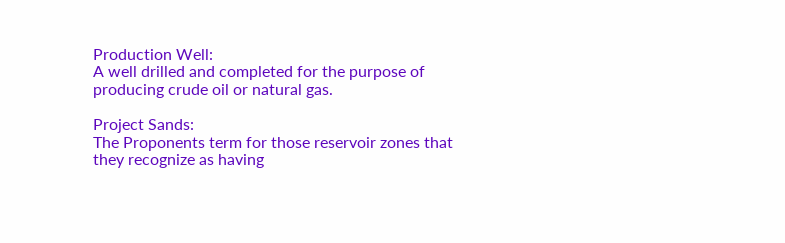Production Well:
A well drilled and completed for the purpose of producing crude oil or natural gas.

Project Sands:
The Proponents term for those reservoir zones that they recognize as having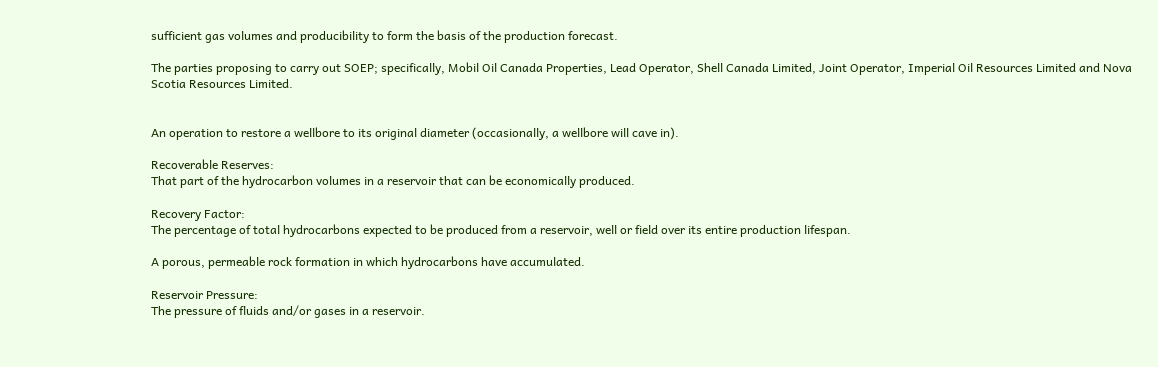sufficient gas volumes and producibility to form the basis of the production forecast.

The parties proposing to carry out SOEP; specifically, Mobil Oil Canada Properties, Lead Operator, Shell Canada Limited, Joint Operator, Imperial Oil Resources Limited and Nova Scotia Resources Limited.


An operation to restore a wellbore to its original diameter (occasionally, a wellbore will cave in).

Recoverable Reserves:
That part of the hydrocarbon volumes in a reservoir that can be economically produced.

Recovery Factor:
The percentage of total hydrocarbons expected to be produced from a reservoir, well or field over its entire production lifespan.

A porous, permeable rock formation in which hydrocarbons have accumulated.

Reservoir Pressure:
The pressure of fluids and/or gases in a reservoir.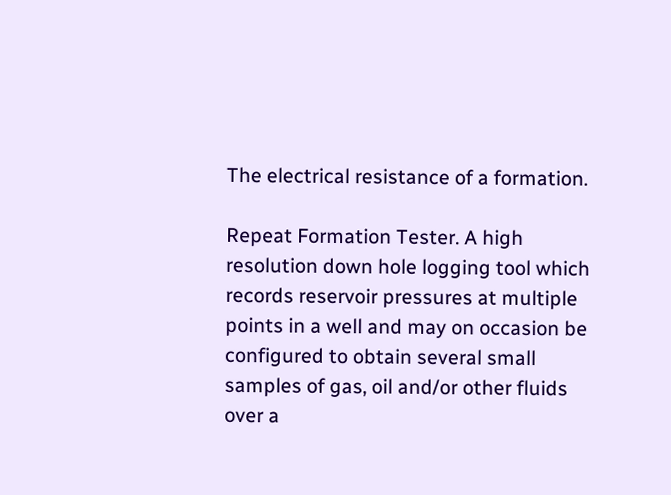The electrical resistance of a formation.

Repeat Formation Tester. A high resolution down hole logging tool which records reservoir pressures at multiple points in a well and may on occasion be configured to obtain several small samples of gas, oil and/or other fluids over a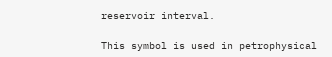reservoir interval.

This symbol is used in petrophysical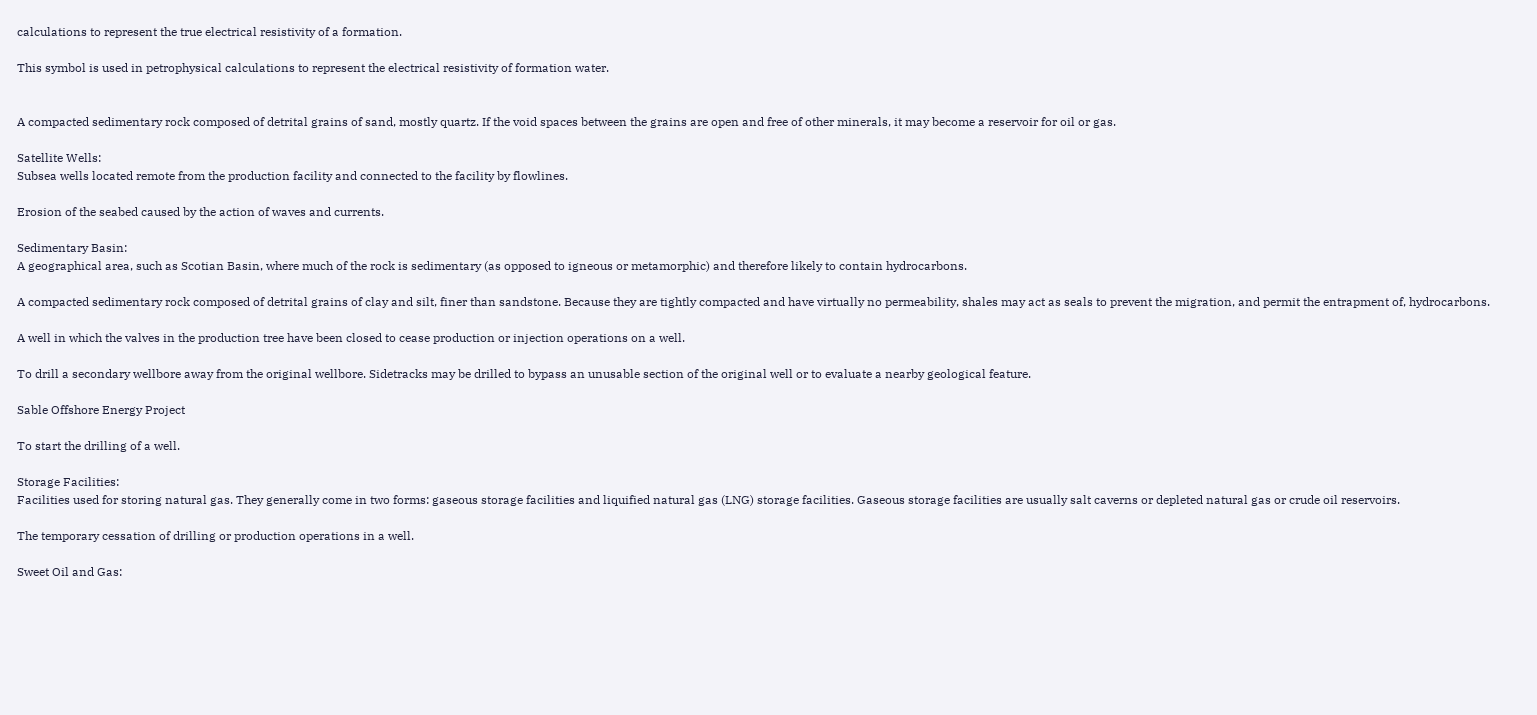calculations to represent the true electrical resistivity of a formation.

This symbol is used in petrophysical calculations to represent the electrical resistivity of formation water.


A compacted sedimentary rock composed of detrital grains of sand, mostly quartz. If the void spaces between the grains are open and free of other minerals, it may become a reservoir for oil or gas.

Satellite Wells:
Subsea wells located remote from the production facility and connected to the facility by flowlines.

Erosion of the seabed caused by the action of waves and currents.

Sedimentary Basin:
A geographical area, such as Scotian Basin, where much of the rock is sedimentary (as opposed to igneous or metamorphic) and therefore likely to contain hydrocarbons.

A compacted sedimentary rock composed of detrital grains of clay and silt, finer than sandstone. Because they are tightly compacted and have virtually no permeability, shales may act as seals to prevent the migration, and permit the entrapment of, hydrocarbons.

A well in which the valves in the production tree have been closed to cease production or injection operations on a well.

To drill a secondary wellbore away from the original wellbore. Sidetracks may be drilled to bypass an unusable section of the original well or to evaluate a nearby geological feature.

Sable Offshore Energy Project

To start the drilling of a well.

Storage Facilities:
Facilities used for storing natural gas. They generally come in two forms: gaseous storage facilities and liquified natural gas (LNG) storage facilities. Gaseous storage facilities are usually salt caverns or depleted natural gas or crude oil reservoirs.

The temporary cessation of drilling or production operations in a well.

Sweet Oil and Gas: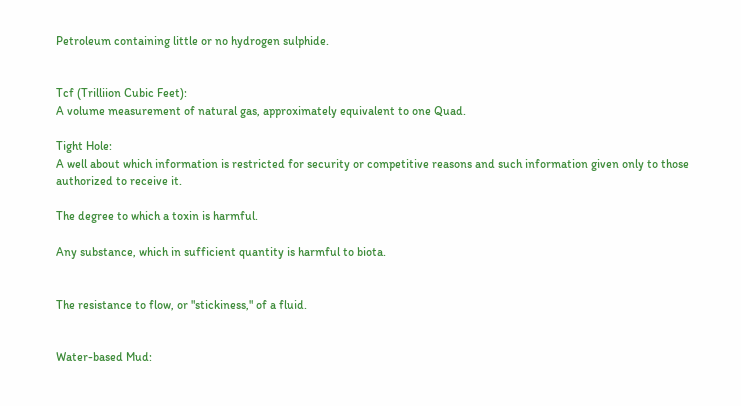Petroleum containing little or no hydrogen sulphide.


Tcf (Trilliion Cubic Feet):
A volume measurement of natural gas, approximately equivalent to one Quad.

Tight Hole:
A well about which information is restricted for security or competitive reasons and such information given only to those authorized to receive it.

The degree to which a toxin is harmful.

Any substance, which in sufficient quantity is harmful to biota.


The resistance to flow, or "stickiness," of a fluid.


Water-based Mud: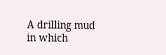A drilling mud in which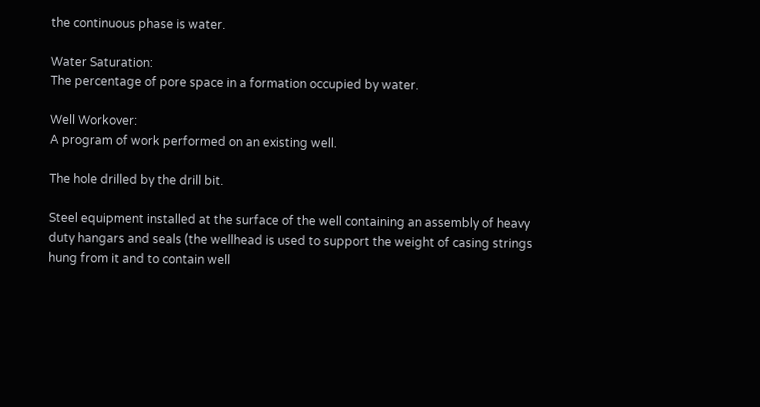the continuous phase is water.

Water Saturation:
The percentage of pore space in a formation occupied by water.

Well Workover:
A program of work performed on an existing well.

The hole drilled by the drill bit.

Steel equipment installed at the surface of the well containing an assembly of heavy duty hangars and seals (the wellhead is used to support the weight of casing strings hung from it and to contain well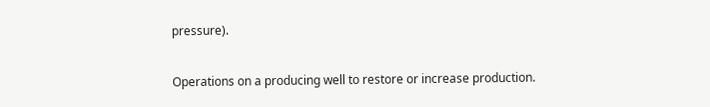pressure).

Operations on a producing well to restore or increase production.